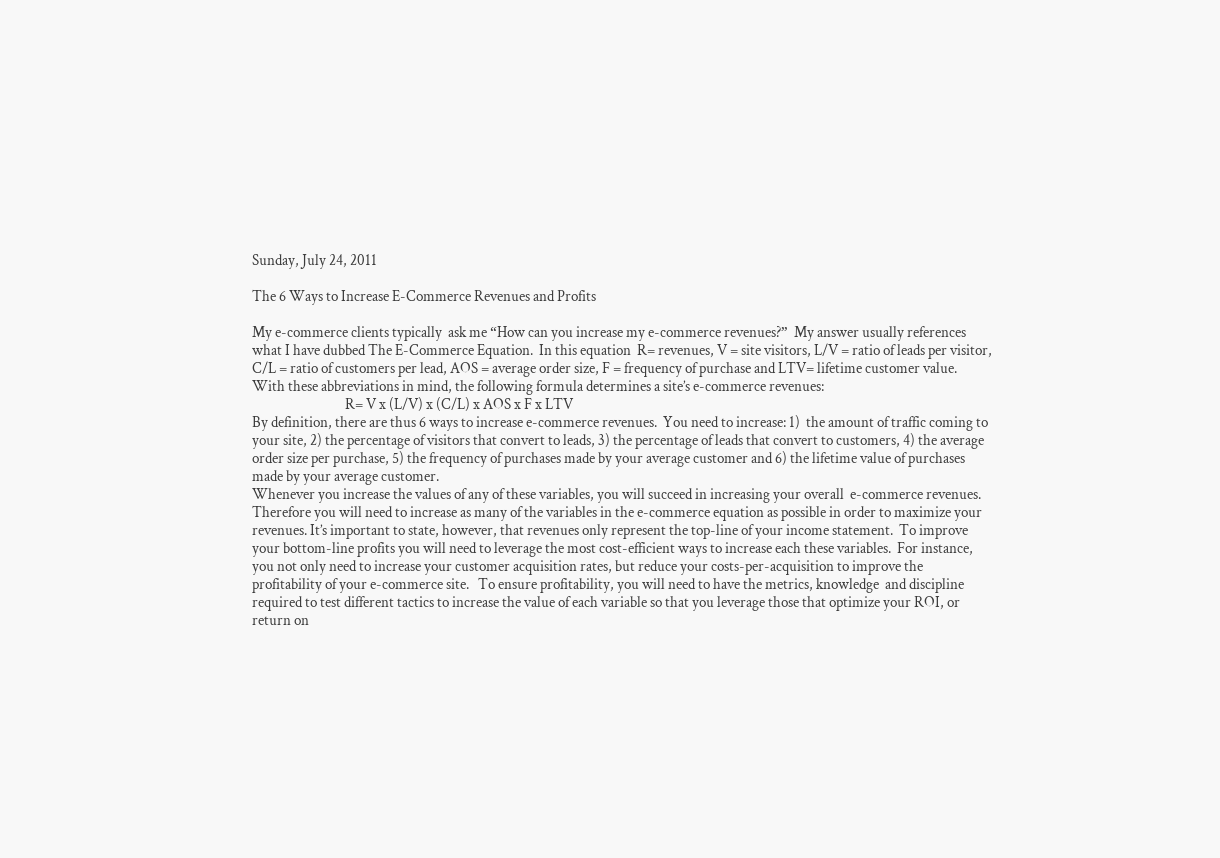Sunday, July 24, 2011

The 6 Ways to Increase E-Commerce Revenues and Profits

My e-commerce clients typically  ask me “How can you increase my e-commerce revenues?”  My answer usually references what I have dubbed The E-Commerce Equation.  In this equation  R= revenues, V = site visitors, L/V = ratio of leads per visitor, C/L = ratio of customers per lead, AOS = average order size, F = frequency of purchase and LTV= lifetime customer value.
With these abbreviations in mind, the following formula determines a site’s e-commerce revenues:
                               R= V x (L/V) x (C/L) x AOS x F x LTV
By definition, there are thus 6 ways to increase e-commerce revenues.  You need to increase: 1)  the amount of traffic coming to your site, 2) the percentage of visitors that convert to leads, 3) the percentage of leads that convert to customers, 4) the average order size per purchase, 5) the frequency of purchases made by your average customer and 6) the lifetime value of purchases made by your average customer.
Whenever you increase the values of any of these variables, you will succeed in increasing your overall  e-commerce revenues. Therefore you will need to increase as many of the variables in the e-commerce equation as possible in order to maximize your revenues. It’s important to state, however, that revenues only represent the top-line of your income statement.  To improve your bottom-line profits you will need to leverage the most cost-efficient ways to increase each these variables.  For instance, you not only need to increase your customer acquisition rates, but reduce your costs-per-acquisition to improve the profitability of your e-commerce site.   To ensure profitability, you will need to have the metrics, knowledge  and discipline required to test different tactics to increase the value of each variable so that you leverage those that optimize your ROI, or return on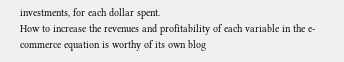investments, for each dollar spent.
How to increase the revenues and profitability of each variable in the e-commerce equation is worthy of its own blog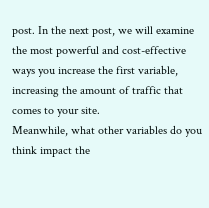post. In the next post, we will examine the most powerful and cost-effective ways you increase the first variable, increasing the amount of traffic that comes to your site.
Meanwhile, what other variables do you think impact the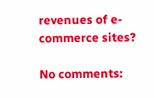revenues of e-commerce sites?

No comments: